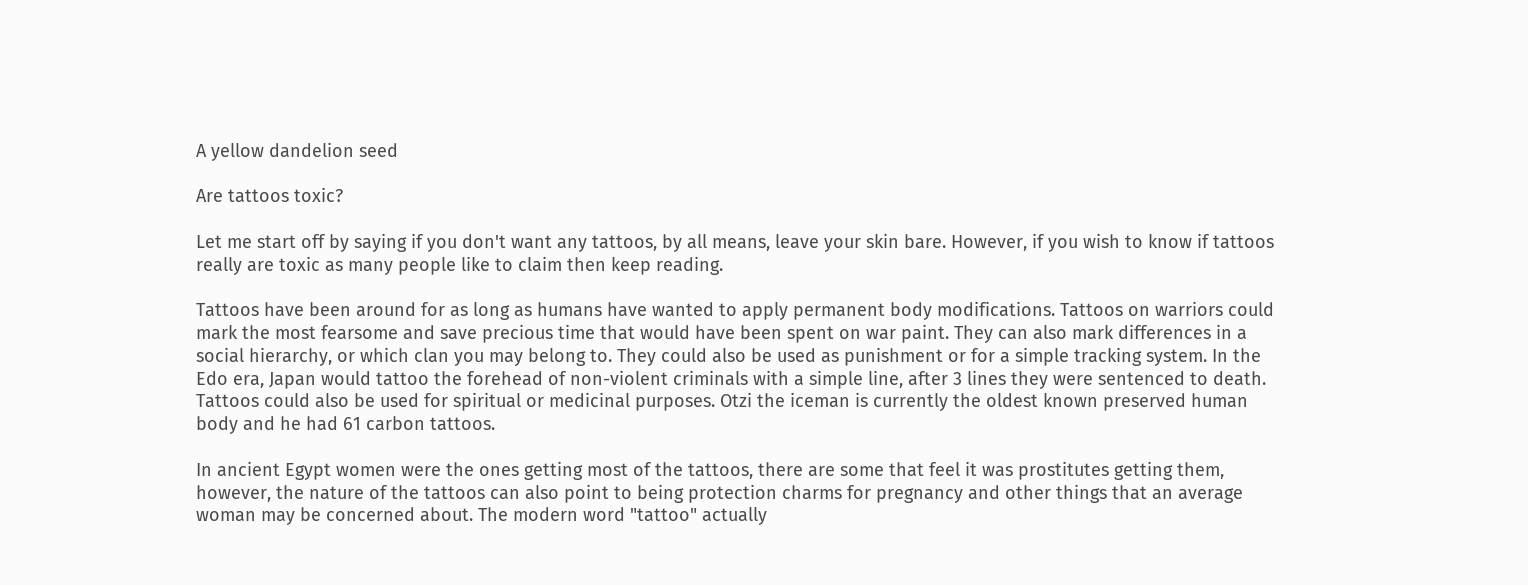A yellow dandelion seed

Are tattoos toxic?

Let me start off by saying if you don't want any tattoos, by all means, leave your skin bare. However, if you wish to know if tattoos really are toxic as many people like to claim then keep reading.

Tattoos have been around for as long as humans have wanted to apply permanent body modifications. Tattoos on warriors could mark the most fearsome and save precious time that would have been spent on war paint. They can also mark differences in a social hierarchy, or which clan you may belong to. They could also be used as punishment or for a simple tracking system. In the Edo era, Japan would tattoo the forehead of non-violent criminals with a simple line, after 3 lines they were sentenced to death. Tattoos could also be used for spiritual or medicinal purposes. Otzi the iceman is currently the oldest known preserved human body and he had 61 carbon tattoos.

In ancient Egypt women were the ones getting most of the tattoos, there are some that feel it was prostitutes getting them, however, the nature of the tattoos can also point to being protection charms for pregnancy and other things that an average woman may be concerned about. The modern word "tattoo" actually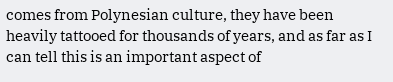comes from Polynesian culture, they have been heavily tattooed for thousands of years, and as far as I can tell this is an important aspect of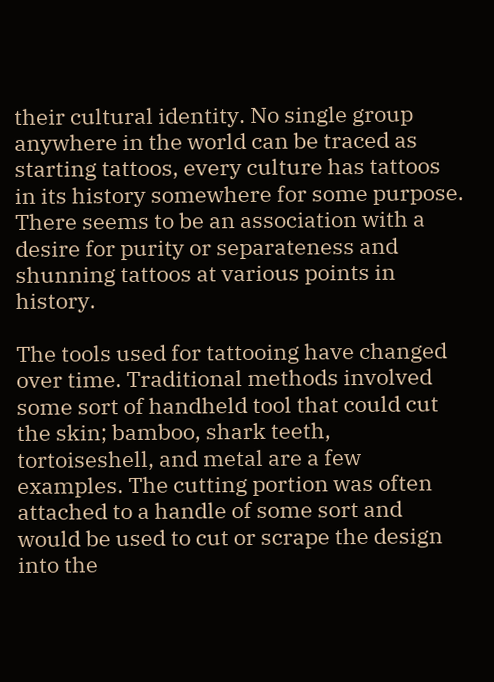their cultural identity. No single group anywhere in the world can be traced as starting tattoos, every culture has tattoos in its history somewhere for some purpose. There seems to be an association with a desire for purity or separateness and shunning tattoos at various points in history.

The tools used for tattooing have changed over time. Traditional methods involved some sort of handheld tool that could cut the skin; bamboo, shark teeth, tortoiseshell, and metal are a few examples. The cutting portion was often attached to a handle of some sort and would be used to cut or scrape the design into the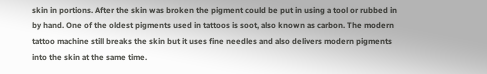skin in portions. After the skin was broken the pigment could be put in using a tool or rubbed in by hand. One of the oldest pigments used in tattoos is soot, also known as carbon. The modern tattoo machine still breaks the skin but it uses fine needles and also delivers modern pigments into the skin at the same time.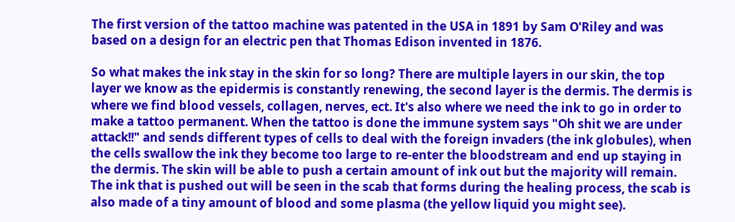The first version of the tattoo machine was patented in the USA in 1891 by Sam O'Riley and was based on a design for an electric pen that Thomas Edison invented in 1876.

So what makes the ink stay in the skin for so long? There are multiple layers in our skin, the top layer we know as the epidermis is constantly renewing, the second layer is the dermis. The dermis is where we find blood vessels, collagen, nerves, ect. It's also where we need the ink to go in order to make a tattoo permanent. When the tattoo is done the immune system says "Oh shit we are under attack!!" and sends different types of cells to deal with the foreign invaders (the ink globules), when the cells swallow the ink they become too large to re-enter the bloodstream and end up staying in the dermis. The skin will be able to push a certain amount of ink out but the majority will remain. The ink that is pushed out will be seen in the scab that forms during the healing process, the scab is also made of a tiny amount of blood and some plasma (the yellow liquid you might see).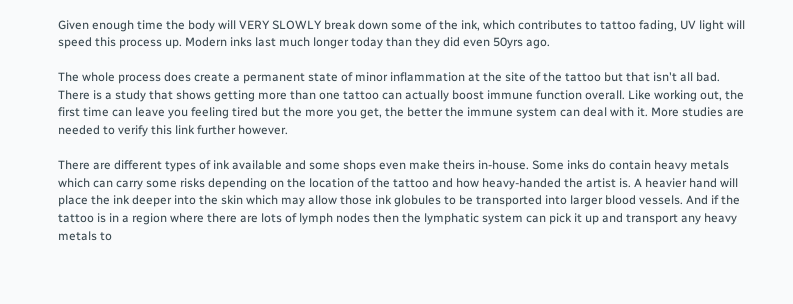Given enough time the body will VERY SLOWLY break down some of the ink, which contributes to tattoo fading, UV light will speed this process up. Modern inks last much longer today than they did even 50yrs ago.

The whole process does create a permanent state of minor inflammation at the site of the tattoo but that isn't all bad. There is a study that shows getting more than one tattoo can actually boost immune function overall. Like working out, the first time can leave you feeling tired but the more you get, the better the immune system can deal with it. More studies are needed to verify this link further however.

There are different types of ink available and some shops even make theirs in-house. Some inks do contain heavy metals which can carry some risks depending on the location of the tattoo and how heavy-handed the artist is. A heavier hand will place the ink deeper into the skin which may allow those ink globules to be transported into larger blood vessels. And if the tattoo is in a region where there are lots of lymph nodes then the lymphatic system can pick it up and transport any heavy metals to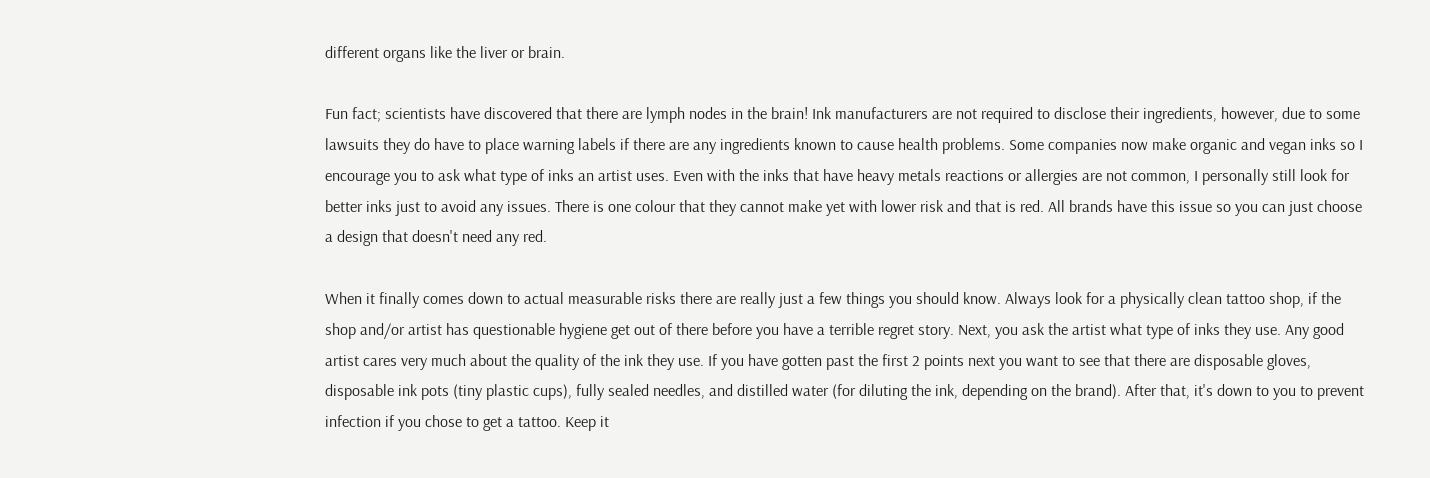different organs like the liver or brain.

Fun fact; scientists have discovered that there are lymph nodes in the brain! Ink manufacturers are not required to disclose their ingredients, however, due to some lawsuits they do have to place warning labels if there are any ingredients known to cause health problems. Some companies now make organic and vegan inks so I encourage you to ask what type of inks an artist uses. Even with the inks that have heavy metals reactions or allergies are not common, I personally still look for better inks just to avoid any issues. There is one colour that they cannot make yet with lower risk and that is red. All brands have this issue so you can just choose a design that doesn't need any red.

When it finally comes down to actual measurable risks there are really just a few things you should know. Always look for a physically clean tattoo shop, if the shop and/or artist has questionable hygiene get out of there before you have a terrible regret story. Next, you ask the artist what type of inks they use. Any good artist cares very much about the quality of the ink they use. If you have gotten past the first 2 points next you want to see that there are disposable gloves, disposable ink pots (tiny plastic cups), fully sealed needles, and distilled water (for diluting the ink, depending on the brand). After that, it's down to you to prevent infection if you chose to get a tattoo. Keep it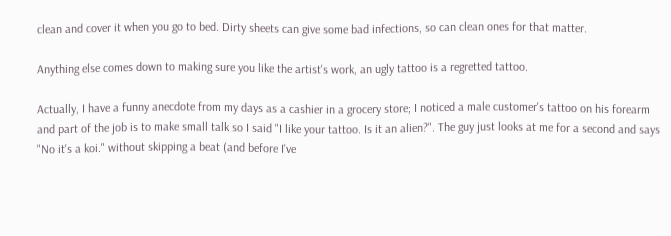clean and cover it when you go to bed. Dirty sheets can give some bad infections, so can clean ones for that matter.

Anything else comes down to making sure you like the artist's work, an ugly tattoo is a regretted tattoo.

Actually, I have a funny anecdote from my days as a cashier in a grocery store; I noticed a male customer's tattoo on his forearm and part of the job is to make small talk so I said "I like your tattoo. Is it an alien?". The guy just looks at me for a second and says "No it's a koi." without skipping a beat (and before I've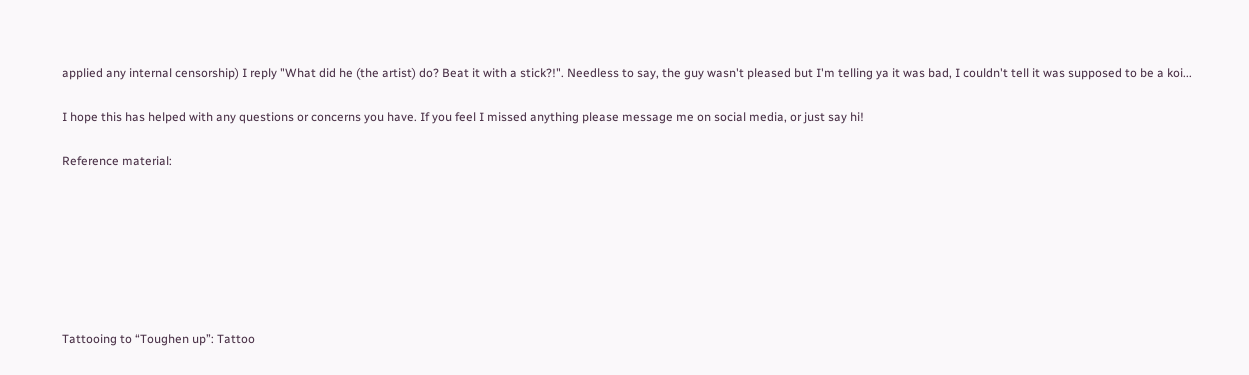applied any internal censorship) I reply "What did he (the artist) do? Beat it with a stick?!". Needless to say, the guy wasn't pleased but I'm telling ya it was bad, I couldn't tell it was supposed to be a koi...

I hope this has helped with any questions or concerns you have. If you feel I missed anything please message me on social media, or just say hi!

Reference material:







Tattooing to “Toughen up”: Tattoo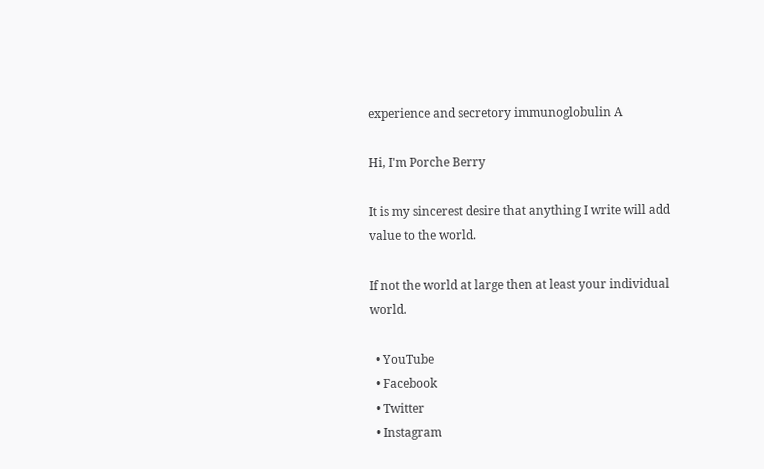experience and secretory immunoglobulin A

Hi, I'm Porche Berry

It is my sincerest desire that anything I write will add value to the world.

If not the world at large then at least your individual world.

  • YouTube
  • Facebook
  • Twitter
  • Instagram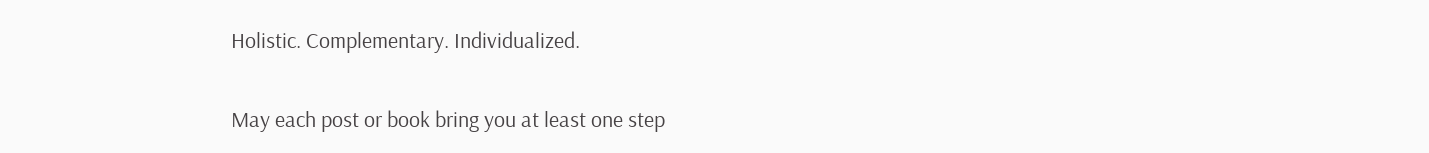Holistic. Complementary. Individualized.

May each post or book bring you at least one step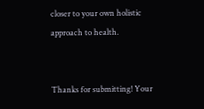closer to your own holistic approach to health.


Thanks for submitting! Your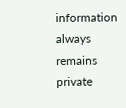information always remains private